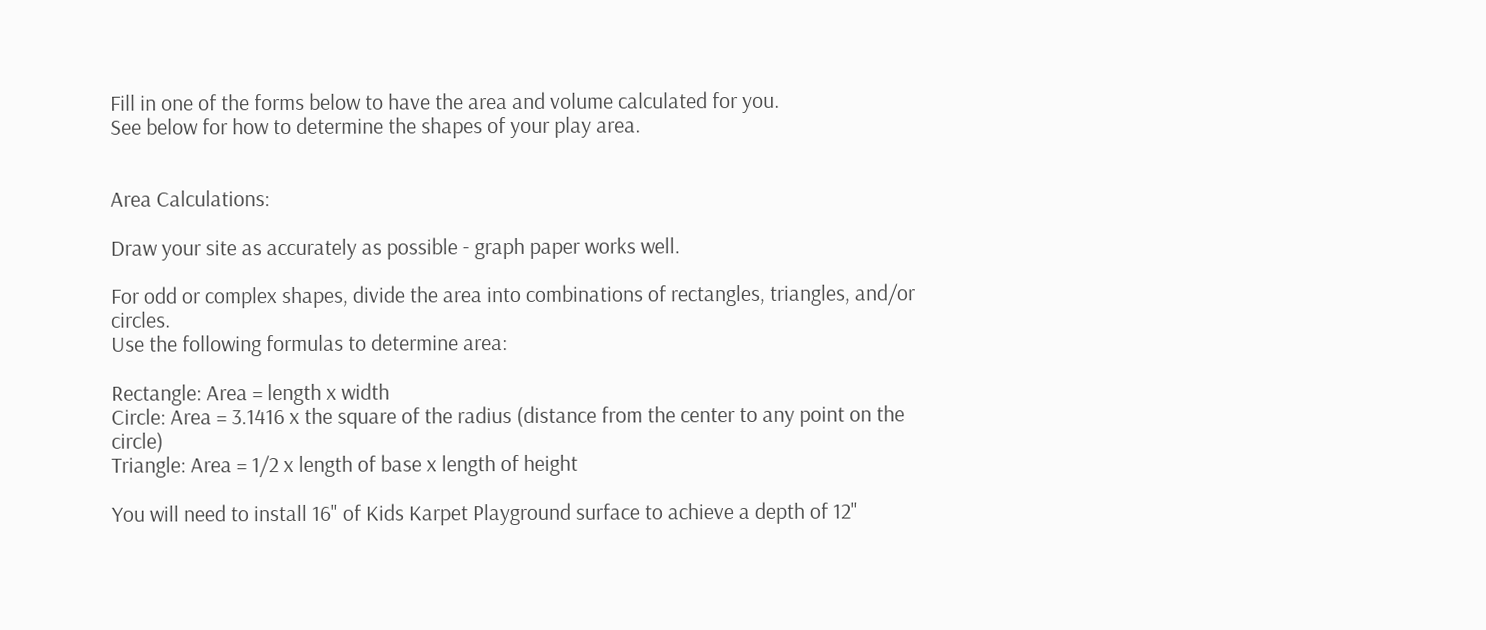Fill in one of the forms below to have the area and volume calculated for you.
See below for how to determine the shapes of your play area.


Area Calculations:

Draw your site as accurately as possible - graph paper works well.

For odd or complex shapes, divide the area into combinations of rectangles, triangles, and/or circles.
Use the following formulas to determine area:

Rectangle: Area = length x width
Circle: Area = 3.1416 x the square of the radius (distance from the center to any point on the circle)
Triangle: Area = 1/2 x length of base x length of height

You will need to install 16" of Kids Karpet Playground surface to achieve a depth of 12"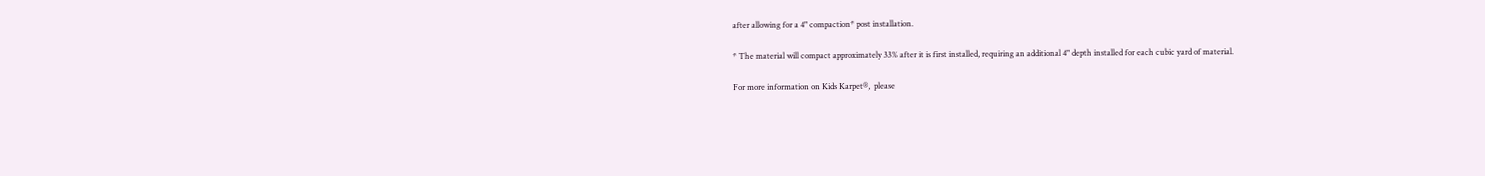after allowing for a 4" compaction* post installation.

* The material will compact approximately 33% after it is first installed, requiring an additional 4" depth installed for each cubic yard of material.

For more information on Kids Karpet®,  please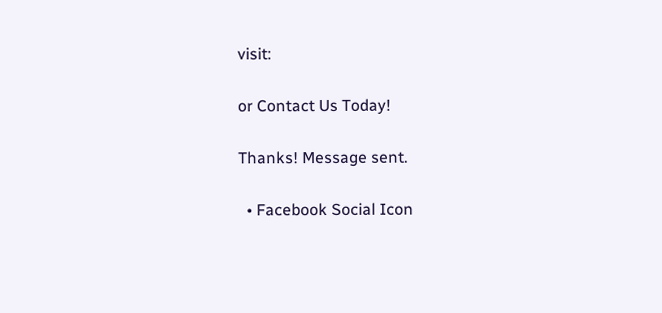visit:

or Contact Us Today!

Thanks! Message sent.

  • Facebook Social Icon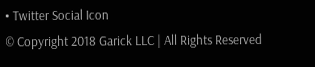• Twitter Social Icon
© Copyright 2018 Garick LLC | All Rights Reserved